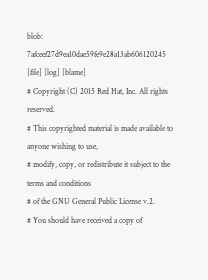blob: 7afceef27d9ea10dae59fe9e28a13ab606120245 [file] [log] [blame]
# Copyright (C) 2015 Red Hat, Inc. All rights reserved.
# This copyrighted material is made available to anyone wishing to use,
# modify, copy, or redistribute it subject to the terms and conditions
# of the GNU General Public License v.2.
# You should have received a copy of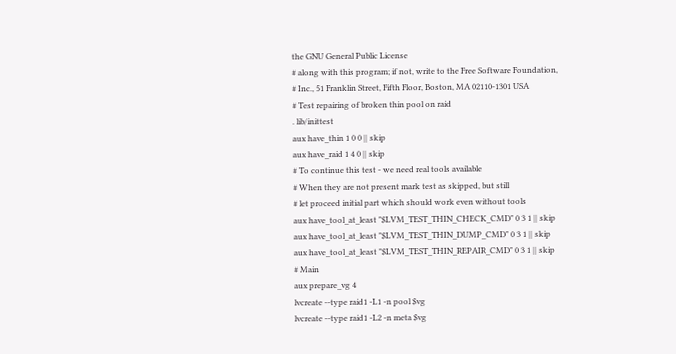the GNU General Public License
# along with this program; if not, write to the Free Software Foundation,
# Inc., 51 Franklin Street, Fifth Floor, Boston, MA 02110-1301 USA
# Test repairing of broken thin pool on raid
. lib/inittest
aux have_thin 1 0 0 || skip
aux have_raid 1 4 0 || skip
# To continue this test - we need real tools available
# When they are not present mark test as skipped, but still
# let proceed initial part which should work even without tools
aux have_tool_at_least "$LVM_TEST_THIN_CHECK_CMD" 0 3 1 || skip
aux have_tool_at_least "$LVM_TEST_THIN_DUMP_CMD" 0 3 1 || skip
aux have_tool_at_least "$LVM_TEST_THIN_REPAIR_CMD" 0 3 1 || skip
# Main
aux prepare_vg 4
lvcreate --type raid1 -L1 -n pool $vg
lvcreate --type raid1 -L2 -n meta $vg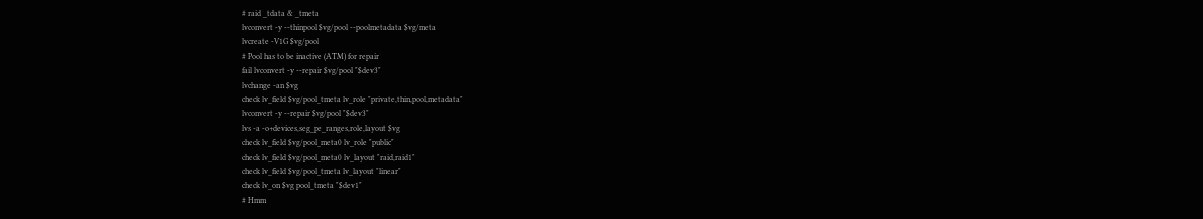# raid _tdata & _tmeta
lvconvert -y --thinpool $vg/pool --poolmetadata $vg/meta
lvcreate -V1G $vg/pool
# Pool has to be inactive (ATM) for repair
fail lvconvert -y --repair $vg/pool "$dev3"
lvchange -an $vg
check lv_field $vg/pool_tmeta lv_role "private,thin,pool,metadata"
lvconvert -y --repair $vg/pool "$dev3"
lvs -a -o+devices,seg_pe_ranges,role,layout $vg
check lv_field $vg/pool_meta0 lv_role "public"
check lv_field $vg/pool_meta0 lv_layout "raid,raid1"
check lv_field $vg/pool_tmeta lv_layout "linear"
check lv_on $vg pool_tmeta "$dev1"
# Hmm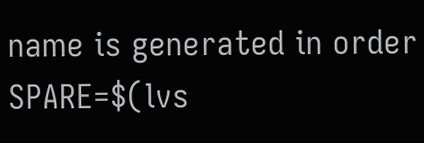name is generated in order
SPARE=$(lvs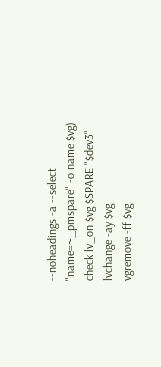--noheadings -a --select "name=~_pmspare" -o name $vg)
check lv_on $vg $SPARE "$dev3"
lvchange -ay $vg
vgremove -ff $vg